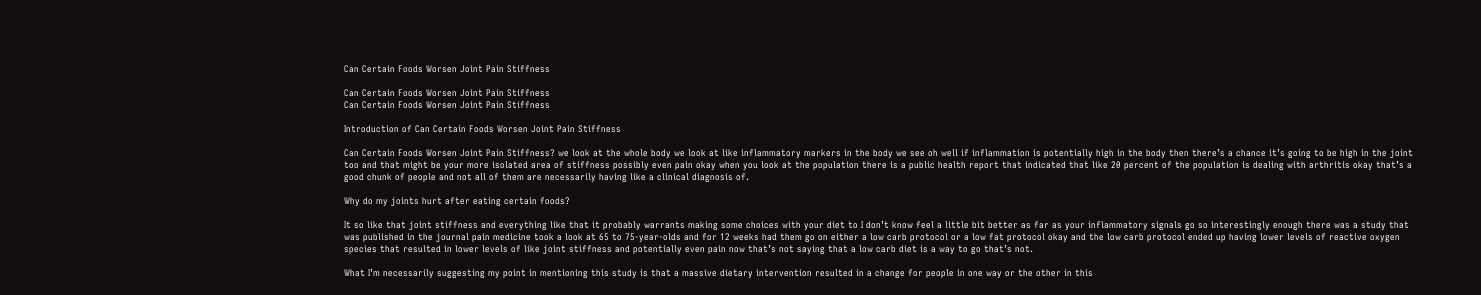Can Certain Foods Worsen Joint Pain Stiffness

Can Certain Foods Worsen Joint Pain Stiffness
Can Certain Foods Worsen Joint Pain Stiffness

Introduction of Can Certain Foods Worsen Joint Pain Stiffness

Can Certain Foods Worsen Joint Pain Stiffness? we look at the whole body we look at like inflammatory markers in the body we see oh well if inflammation is potentially high in the body then there’s a chance it’s going to be high in the joint too and that might be your more isolated area of stiffness possibly even pain okay when you look at the population there is a public health report that indicated that like 20 percent of the population is dealing with arthritis okay that’s a good chunk of people and not all of them are necessarily having like a clinical diagnosis of.

Why do my joints hurt after eating certain foods?

It so like that joint stiffness and everything like that it probably warrants making some choices with your diet to I don’t know feel a little bit better as far as your inflammatory signals go so interestingly enough there was a study that was published in the journal pain medicine took a look at 65 to 75-year-olds and for 12 weeks had them go on either a low carb protocol or a low fat protocol okay and the low carb protocol ended up having lower levels of reactive oxygen species that resulted in lower levels of like joint stiffness and potentially even pain now that’s not saying that a low carb diet is a way to go that’s not.

What I’m necessarily suggesting my point in mentioning this study is that a massive dietary intervention resulted in a change for people in one way or the other in this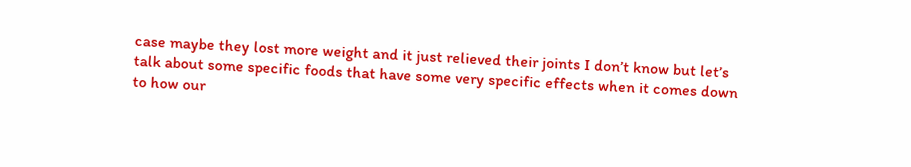case maybe they lost more weight and it just relieved their joints I don’t know but let’s talk about some specific foods that have some very specific effects when it comes down to how our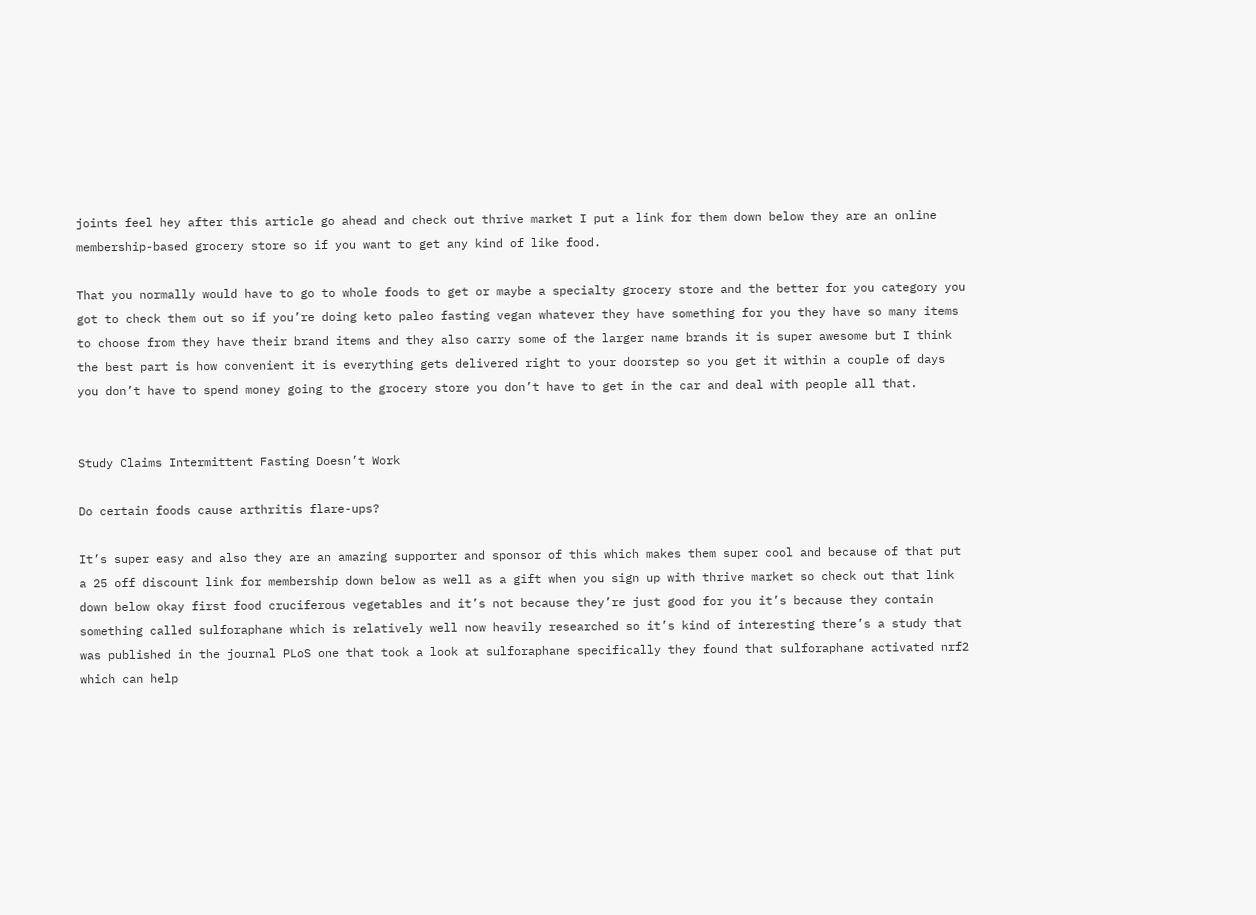joints feel hey after this article go ahead and check out thrive market I put a link for them down below they are an online membership-based grocery store so if you want to get any kind of like food.

That you normally would have to go to whole foods to get or maybe a specialty grocery store and the better for you category you got to check them out so if you’re doing keto paleo fasting vegan whatever they have something for you they have so many items to choose from they have their brand items and they also carry some of the larger name brands it is super awesome but I think the best part is how convenient it is everything gets delivered right to your doorstep so you get it within a couple of days you don’t have to spend money going to the grocery store you don’t have to get in the car and deal with people all that.


Study Claims Intermittent Fasting Doesn’t Work

Do certain foods cause arthritis flare-ups?

It’s super easy and also they are an amazing supporter and sponsor of this which makes them super cool and because of that put a 25 off discount link for membership down below as well as a gift when you sign up with thrive market so check out that link down below okay first food cruciferous vegetables and it’s not because they’re just good for you it’s because they contain something called sulforaphane which is relatively well now heavily researched so it’s kind of interesting there’s a study that was published in the journal PLoS one that took a look at sulforaphane specifically they found that sulforaphane activated nrf2 which can help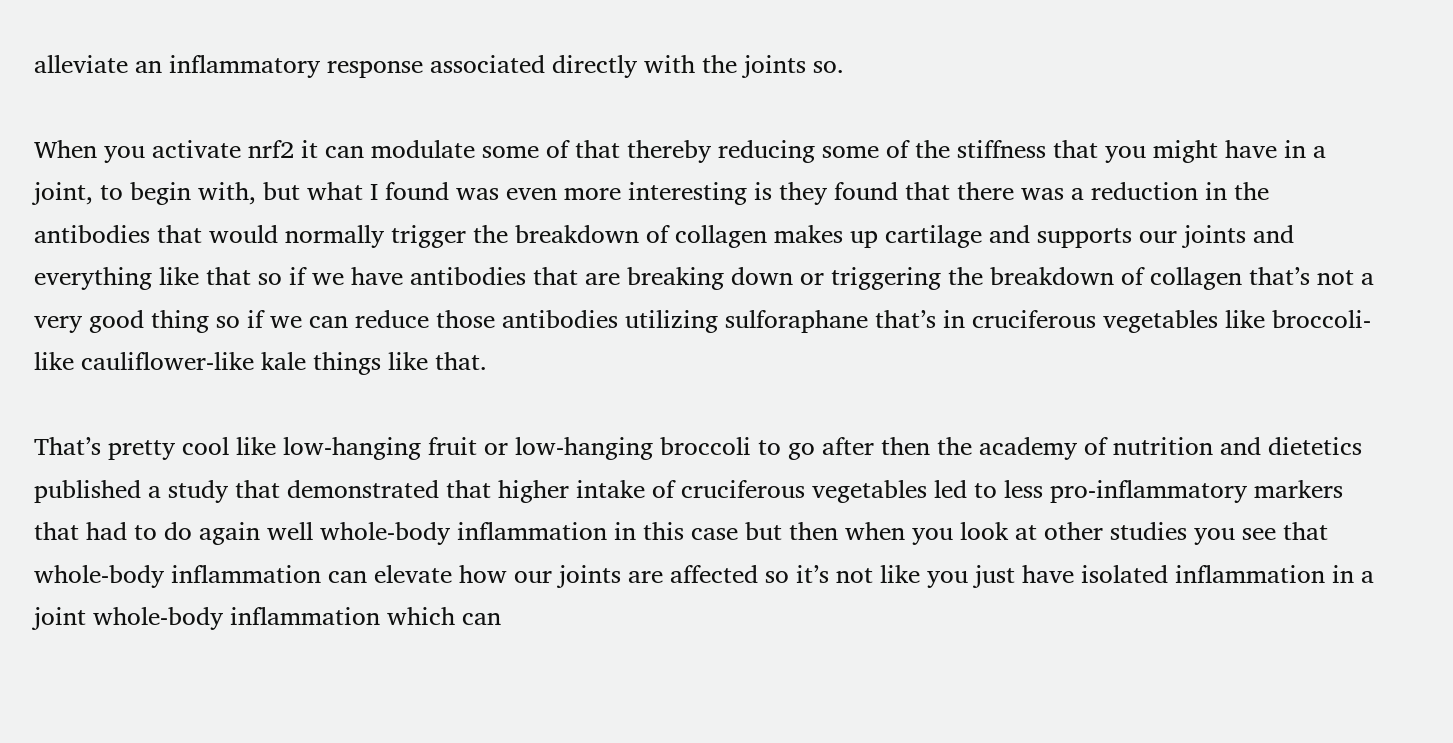alleviate an inflammatory response associated directly with the joints so.

When you activate nrf2 it can modulate some of that thereby reducing some of the stiffness that you might have in a joint, to begin with, but what I found was even more interesting is they found that there was a reduction in the antibodies that would normally trigger the breakdown of collagen makes up cartilage and supports our joints and everything like that so if we have antibodies that are breaking down or triggering the breakdown of collagen that’s not a very good thing so if we can reduce those antibodies utilizing sulforaphane that’s in cruciferous vegetables like broccoli-like cauliflower-like kale things like that.

That’s pretty cool like low-hanging fruit or low-hanging broccoli to go after then the academy of nutrition and dietetics published a study that demonstrated that higher intake of cruciferous vegetables led to less pro-inflammatory markers that had to do again well whole-body inflammation in this case but then when you look at other studies you see that whole-body inflammation can elevate how our joints are affected so it’s not like you just have isolated inflammation in a joint whole-body inflammation which can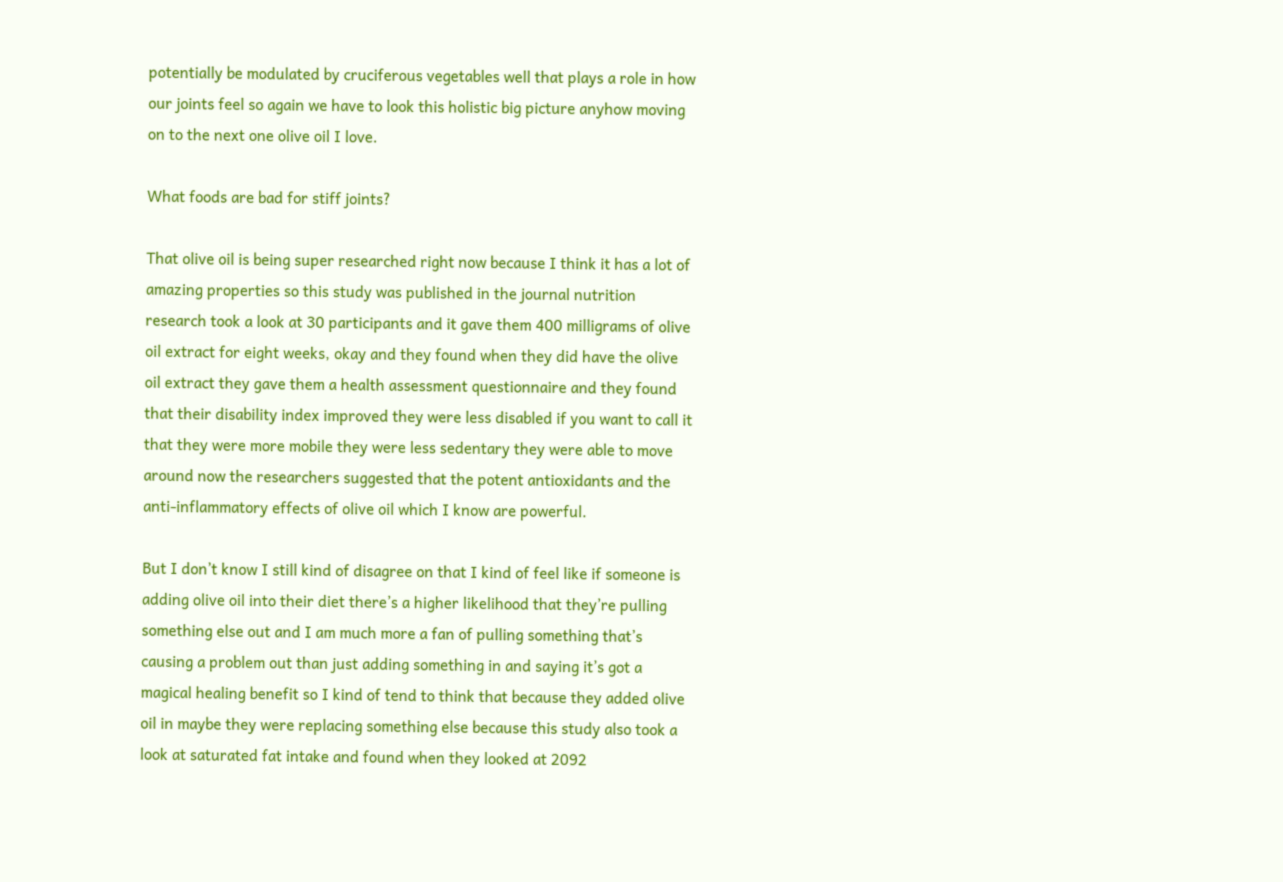potentially be modulated by cruciferous vegetables well that plays a role in how our joints feel so again we have to look this holistic big picture anyhow moving on to the next one olive oil I love.

What foods are bad for stiff joints?

That olive oil is being super researched right now because I think it has a lot of amazing properties so this study was published in the journal nutrition research took a look at 30 participants and it gave them 400 milligrams of olive oil extract for eight weeks, okay and they found when they did have the olive oil extract they gave them a health assessment questionnaire and they found that their disability index improved they were less disabled if you want to call it that they were more mobile they were less sedentary they were able to move around now the researchers suggested that the potent antioxidants and the anti-inflammatory effects of olive oil which I know are powerful.

But I don’t know I still kind of disagree on that I kind of feel like if someone is adding olive oil into their diet there’s a higher likelihood that they’re pulling something else out and I am much more a fan of pulling something that’s causing a problem out than just adding something in and saying it’s got a magical healing benefit so I kind of tend to think that because they added olive oil in maybe they were replacing something else because this study also took a look at saturated fat intake and found when they looked at 2092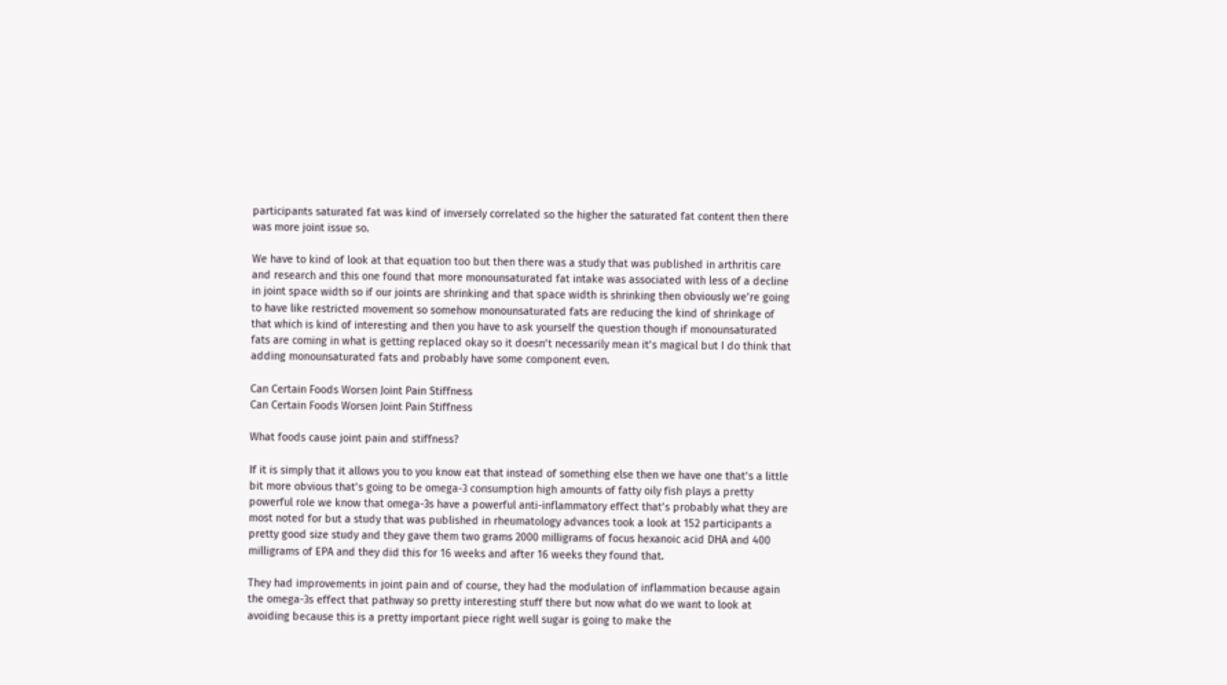participants saturated fat was kind of inversely correlated so the higher the saturated fat content then there was more joint issue so.

We have to kind of look at that equation too but then there was a study that was published in arthritis care and research and this one found that more monounsaturated fat intake was associated with less of a decline in joint space width so if our joints are shrinking and that space width is shrinking then obviously we’re going to have like restricted movement so somehow monounsaturated fats are reducing the kind of shrinkage of that which is kind of interesting and then you have to ask yourself the question though if monounsaturated fats are coming in what is getting replaced okay so it doesn’t necessarily mean it’s magical but I do think that adding monounsaturated fats and probably have some component even.

Can Certain Foods Worsen Joint Pain Stiffness
Can Certain Foods Worsen Joint Pain Stiffness

What foods cause joint pain and stiffness?

If it is simply that it allows you to you know eat that instead of something else then we have one that’s a little bit more obvious that’s going to be omega-3 consumption high amounts of fatty oily fish plays a pretty powerful role we know that omega-3s have a powerful anti-inflammatory effect that’s probably what they are most noted for but a study that was published in rheumatology advances took a look at 152 participants a pretty good size study and they gave them two grams 2000 milligrams of focus hexanoic acid DHA and 400 milligrams of EPA and they did this for 16 weeks and after 16 weeks they found that.

They had improvements in joint pain and of course, they had the modulation of inflammation because again the omega-3s effect that pathway so pretty interesting stuff there but now what do we want to look at avoiding because this is a pretty important piece right well sugar is going to make the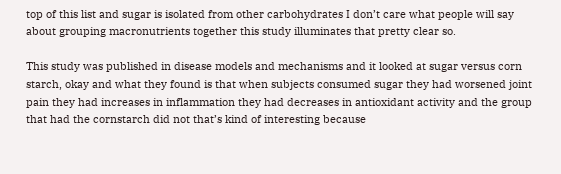top of this list and sugar is isolated from other carbohydrates I don’t care what people will say about grouping macronutrients together this study illuminates that pretty clear so.

This study was published in disease models and mechanisms and it looked at sugar versus corn starch, okay and what they found is that when subjects consumed sugar they had worsened joint pain they had increases in inflammation they had decreases in antioxidant activity and the group that had the cornstarch did not that’s kind of interesting because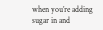when you’re adding sugar in and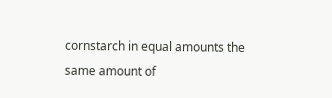cornstarch in equal amounts the same amount of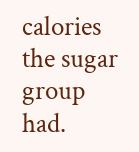calories the sugar group had.